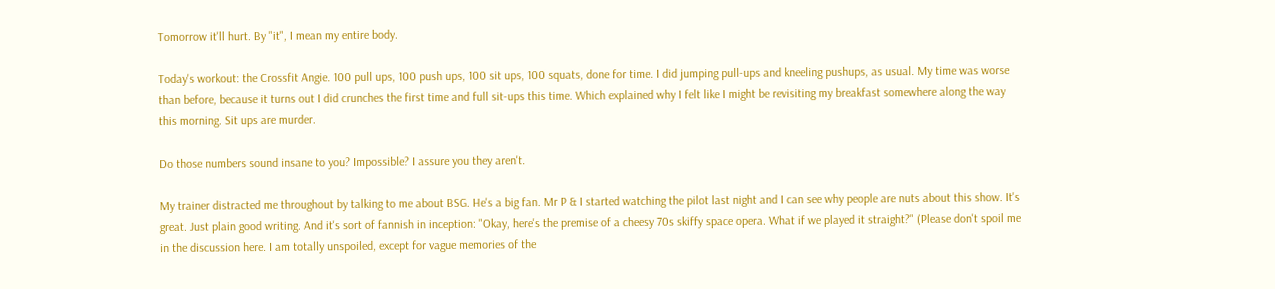Tomorrow it'll hurt. By "it", I mean my entire body.

Today's workout: the Crossfit Angie. 100 pull ups, 100 push ups, 100 sit ups, 100 squats, done for time. I did jumping pull-ups and kneeling pushups, as usual. My time was worse than before, because it turns out I did crunches the first time and full sit-ups this time. Which explained why I felt like I might be revisiting my breakfast somewhere along the way this morning. Sit ups are murder.

Do those numbers sound insane to you? Impossible? I assure you they aren't.

My trainer distracted me throughout by talking to me about BSG. He's a big fan. Mr P & I started watching the pilot last night and I can see why people are nuts about this show. It's great. Just plain good writing. And it's sort of fannish in inception: "Okay, here's the premise of a cheesy 70s skiffy space opera. What if we played it straight?" (Please don't spoil me in the discussion here. I am totally unspoiled, except for vague memories of the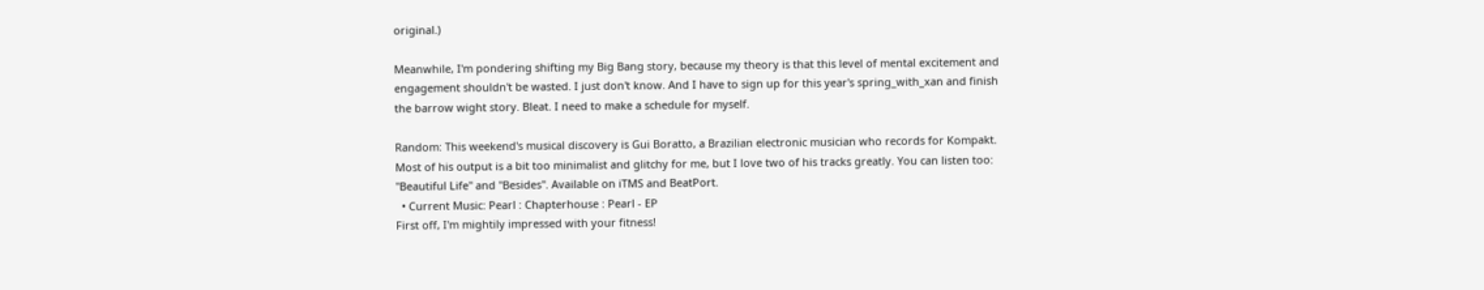original.)

Meanwhile, I'm pondering shifting my Big Bang story, because my theory is that this level of mental excitement and engagement shouldn't be wasted. I just don't know. And I have to sign up for this year's spring_with_xan and finish the barrow wight story. Bleat. I need to make a schedule for myself.

Random: This weekend's musical discovery is Gui Boratto, a Brazilian electronic musician who records for Kompakt. Most of his output is a bit too minimalist and glitchy for me, but I love two of his tracks greatly. You can listen too: "Beautiful Life" and "Besides". Available on iTMS and BeatPort.
  • Current Music: Pearl : Chapterhouse : Pearl - EP
First off, I'm mightily impressed with your fitness!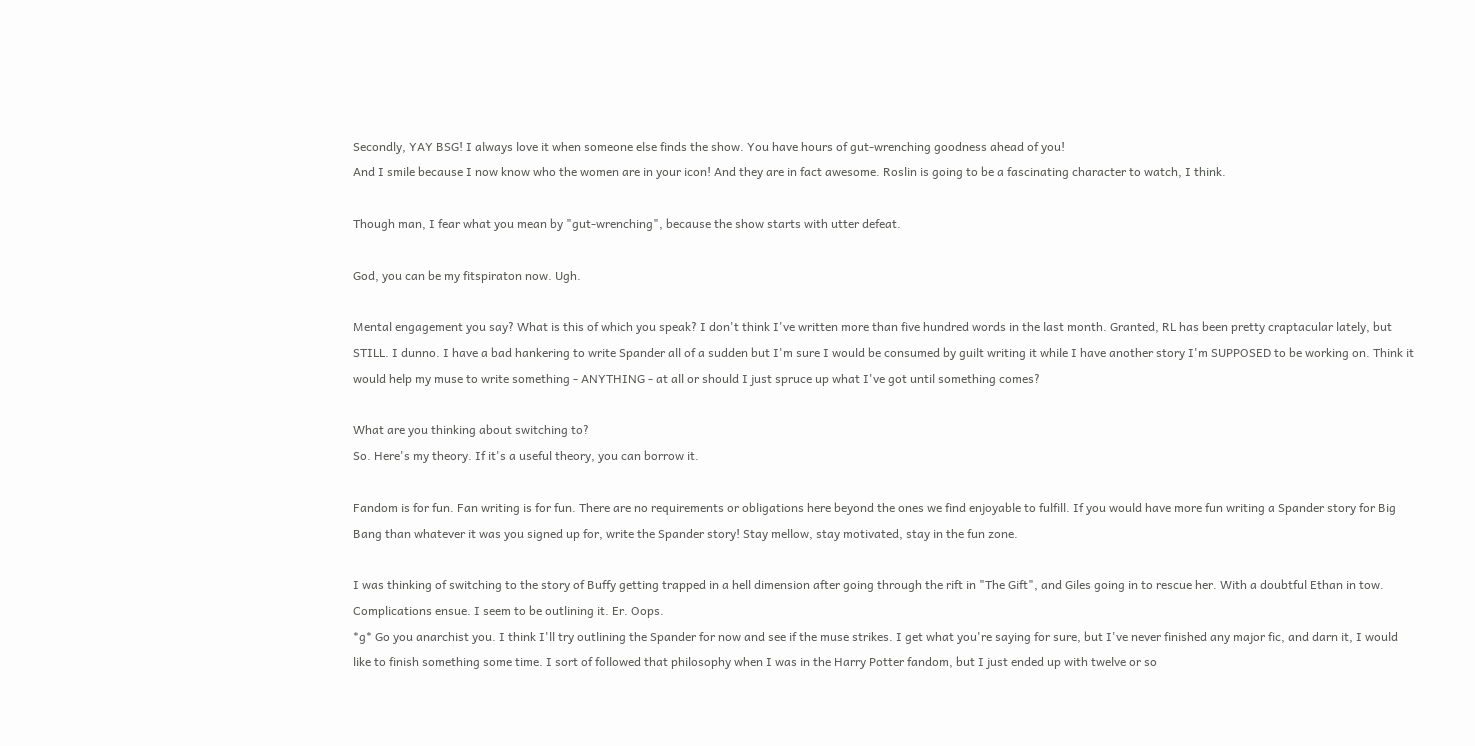Secondly, YAY BSG! I always love it when someone else finds the show. You have hours of gut-wrenching goodness ahead of you!
And I smile because I now know who the women are in your icon! And they are in fact awesome. Roslin is going to be a fascinating character to watch, I think.

Though man, I fear what you mean by "gut-wrenching", because the show starts with utter defeat.

God, you can be my fitspiraton now. Ugh.

Mental engagement you say? What is this of which you speak? I don't think I've written more than five hundred words in the last month. Granted, RL has been pretty craptacular lately, but STILL. I dunno. I have a bad hankering to write Spander all of a sudden but I'm sure I would be consumed by guilt writing it while I have another story I'm SUPPOSED to be working on. Think it would help my muse to write something - ANYTHING - at all or should I just spruce up what I've got until something comes?

What are you thinking about switching to?
So. Here's my theory. If it's a useful theory, you can borrow it.

Fandom is for fun. Fan writing is for fun. There are no requirements or obligations here beyond the ones we find enjoyable to fulfill. If you would have more fun writing a Spander story for Big Bang than whatever it was you signed up for, write the Spander story! Stay mellow, stay motivated, stay in the fun zone.

I was thinking of switching to the story of Buffy getting trapped in a hell dimension after going through the rift in "The Gift", and Giles going in to rescue her. With a doubtful Ethan in tow. Complications ensue. I seem to be outlining it. Er. Oops.
*g* Go you anarchist you. I think I'll try outlining the Spander for now and see if the muse strikes. I get what you're saying for sure, but I've never finished any major fic, and darn it, I would like to finish something some time. I sort of followed that philosophy when I was in the Harry Potter fandom, but I just ended up with twelve or so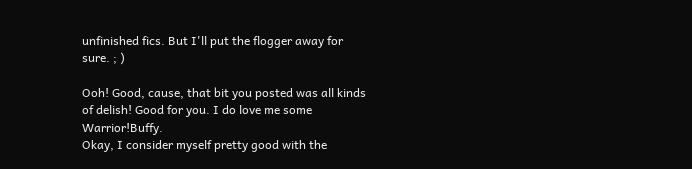unfinished fics. But I'll put the flogger away for sure. ; )

Ooh! Good, cause, that bit you posted was all kinds of delish! Good for you. I do love me some Warrior!Buffy.
Okay, I consider myself pretty good with the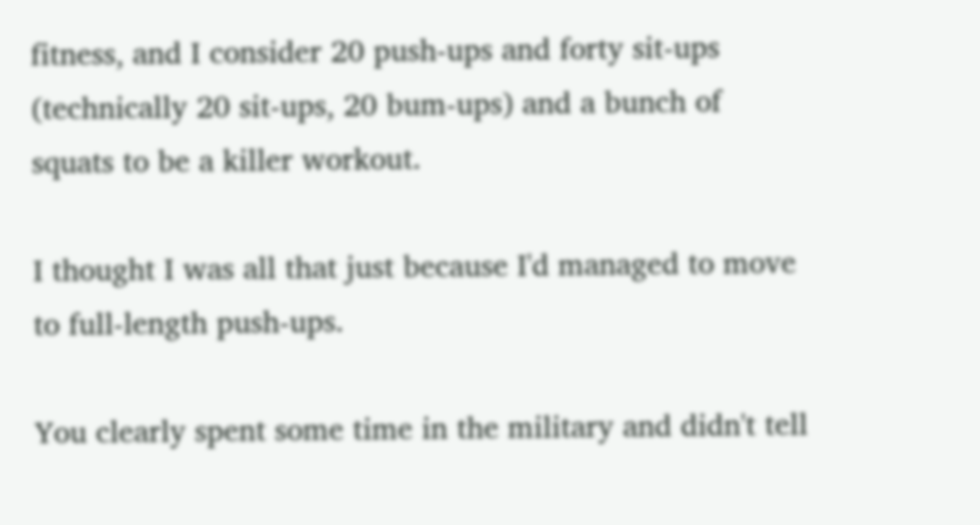fitness, and I consider 20 push-ups and forty sit-ups (technically 20 sit-ups, 20 bum-ups) and a bunch of squats to be a killer workout.

I thought I was all that just because I'd managed to move to full-length push-ups.

You clearly spent some time in the military and didn't tell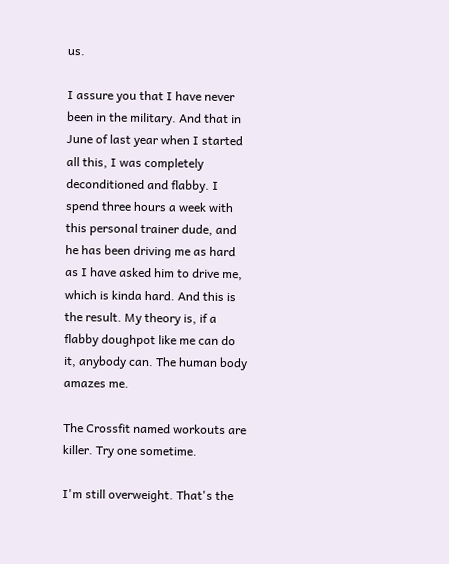us.

I assure you that I have never been in the military. And that in June of last year when I started all this, I was completely deconditioned and flabby. I spend three hours a week with this personal trainer dude, and he has been driving me as hard as I have asked him to drive me, which is kinda hard. And this is the result. My theory is, if a flabby doughpot like me can do it, anybody can. The human body amazes me.

The Crossfit named workouts are killer. Try one sometime.

I'm still overweight. That's the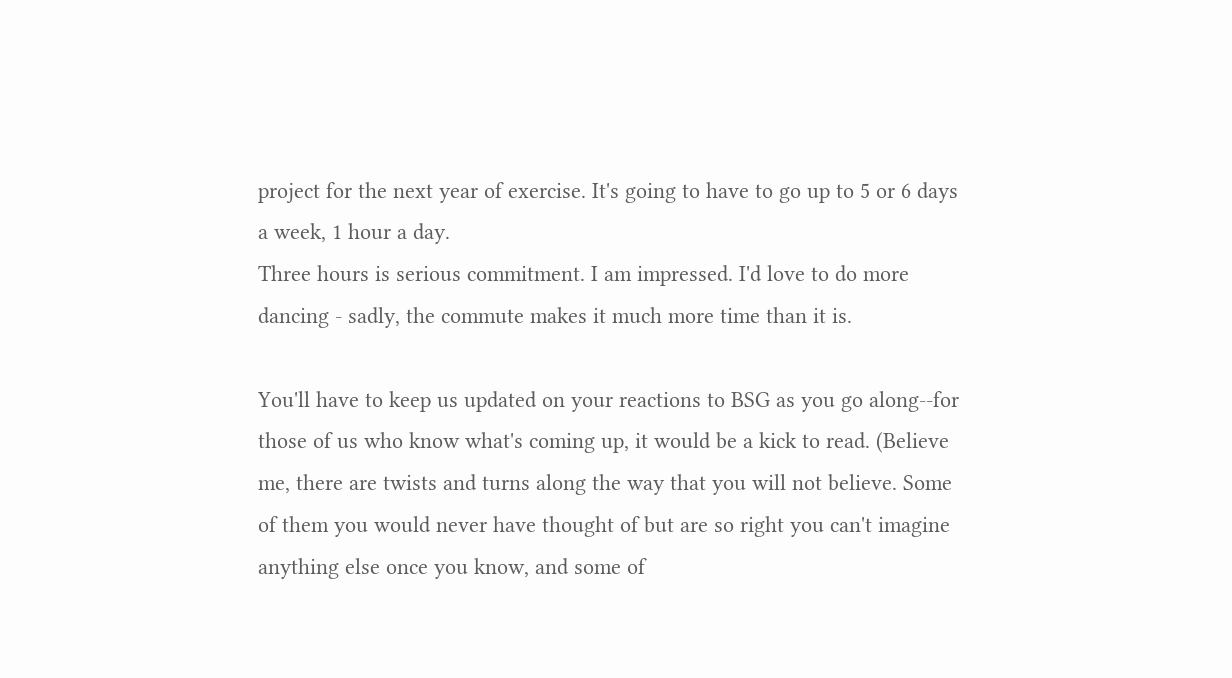project for the next year of exercise. It's going to have to go up to 5 or 6 days a week, 1 hour a day.
Three hours is serious commitment. I am impressed. I'd love to do more dancing - sadly, the commute makes it much more time than it is.

You'll have to keep us updated on your reactions to BSG as you go along--for those of us who know what's coming up, it would be a kick to read. (Believe me, there are twists and turns along the way that you will not believe. Some of them you would never have thought of but are so right you can't imagine anything else once you know, and some of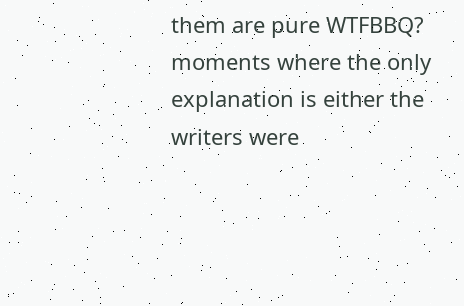them are pure WTFBBQ? moments where the only explanation is either the writers were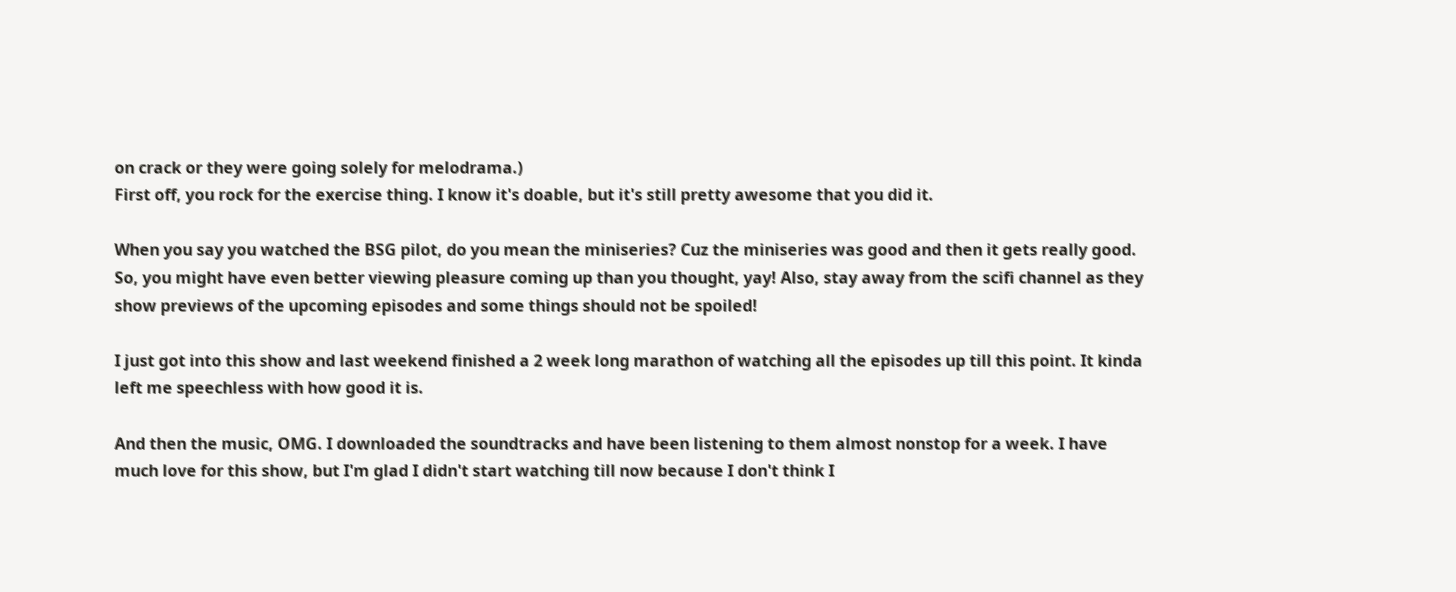on crack or they were going solely for melodrama.)
First off, you rock for the exercise thing. I know it's doable, but it's still pretty awesome that you did it.

When you say you watched the BSG pilot, do you mean the miniseries? Cuz the miniseries was good and then it gets really good. So, you might have even better viewing pleasure coming up than you thought, yay! Also, stay away from the scifi channel as they show previews of the upcoming episodes and some things should not be spoiled!

I just got into this show and last weekend finished a 2 week long marathon of watching all the episodes up till this point. It kinda left me speechless with how good it is.

And then the music, OMG. I downloaded the soundtracks and have been listening to them almost nonstop for a week. I have much love for this show, but I'm glad I didn't start watching till now because I don't think I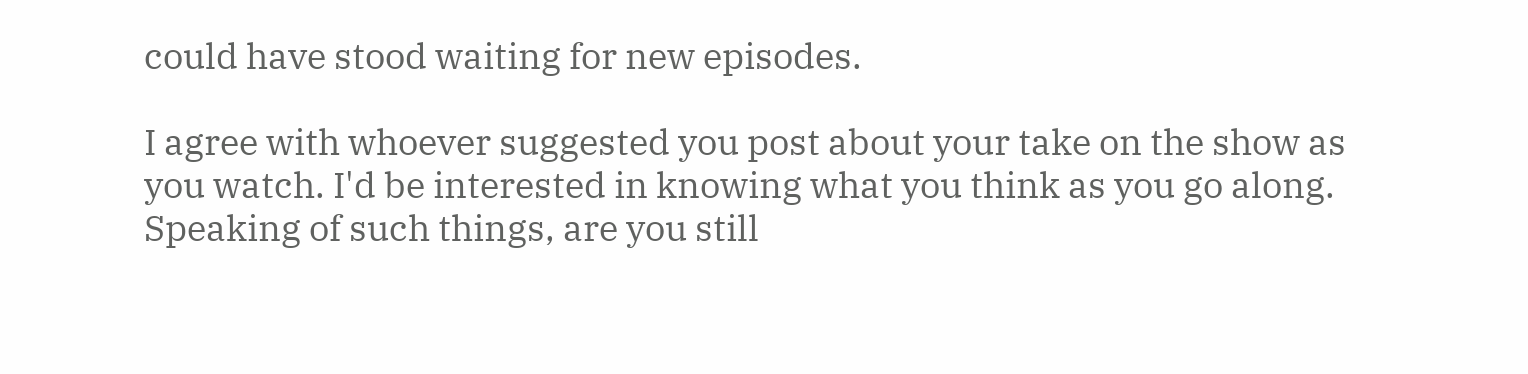could have stood waiting for new episodes.

I agree with whoever suggested you post about your take on the show as you watch. I'd be interested in knowing what you think as you go along. Speaking of such things, are you still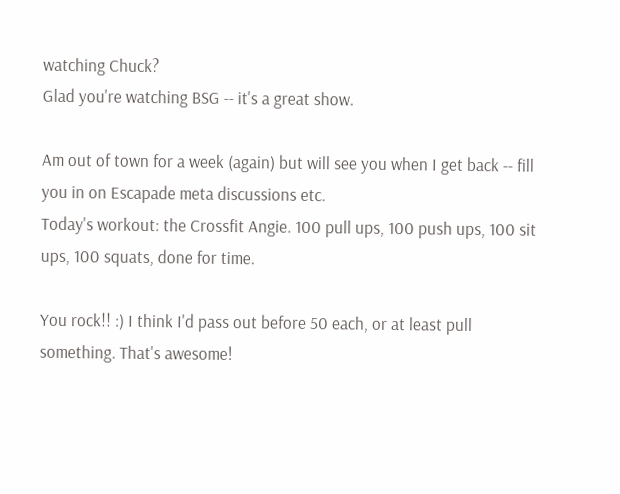watching Chuck?
Glad you're watching BSG -- it's a great show.

Am out of town for a week (again) but will see you when I get back -- fill you in on Escapade meta discussions etc.
Today's workout: the Crossfit Angie. 100 pull ups, 100 push ups, 100 sit ups, 100 squats, done for time.

You rock!! :) I think I'd pass out before 50 each, or at least pull something. That's awesome!